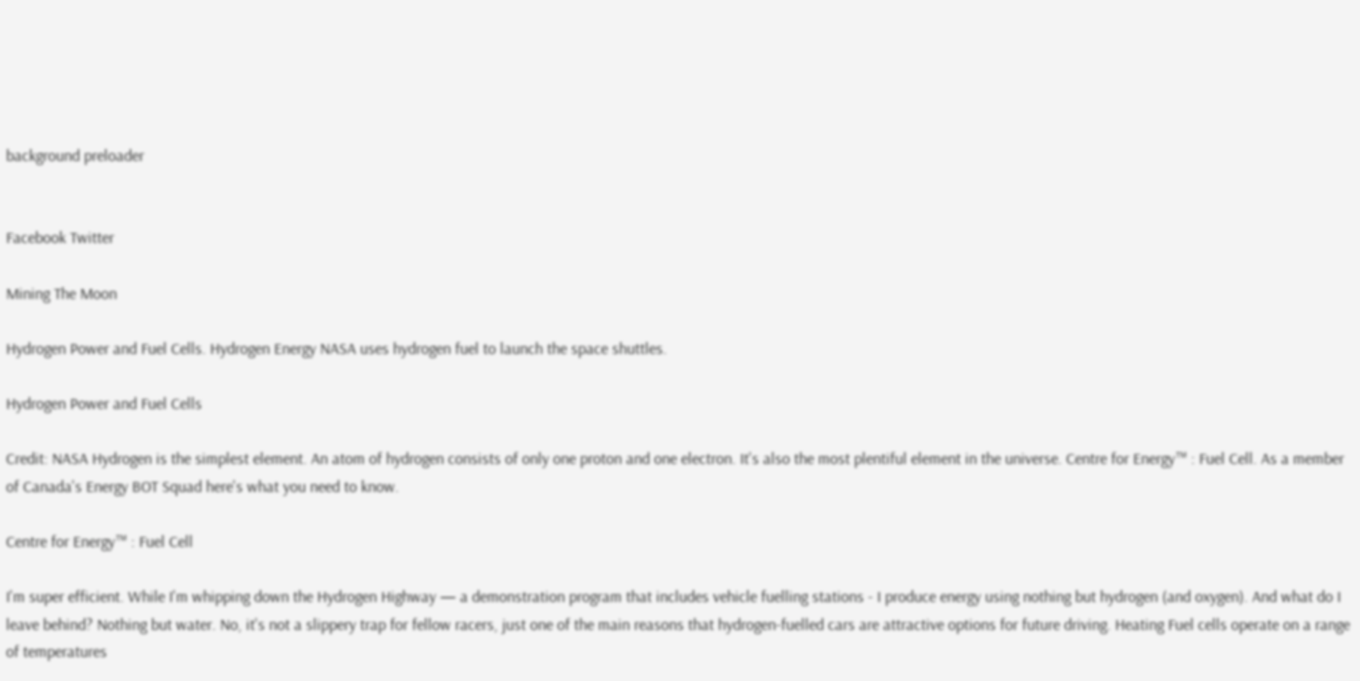background preloader


Facebook Twitter

Mining The Moon

Hydrogen Power and Fuel Cells. Hydrogen Energy NASA uses hydrogen fuel to launch the space shuttles.

Hydrogen Power and Fuel Cells

Credit: NASA Hydrogen is the simplest element. An atom of hydrogen consists of only one proton and one electron. It's also the most plentiful element in the universe. Centre for Energy™ : Fuel Cell. As a member of Canada's Energy BOT Squad here's what you need to know.

Centre for Energy™ : Fuel Cell

I'm super efficient. While I'm whipping down the Hydrogen Highway — a demonstration program that includes vehicle fuelling stations - I produce energy using nothing but hydrogen (and oxygen). And what do I leave behind? Nothing but water. No, it's not a slippery trap for fellow racers, just one of the main reasons that hydrogen-fuelled cars are attractive options for future driving. Heating Fuel cells operate on a range of temperatures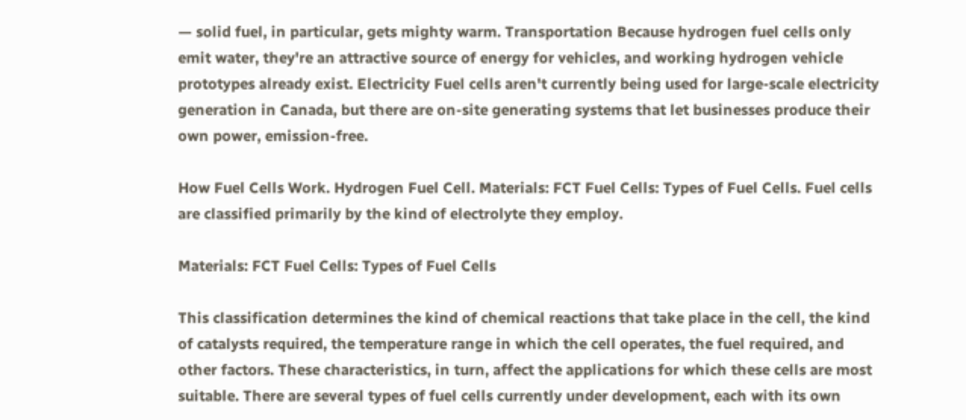— solid fuel, in particular, gets mighty warm. Transportation Because hydrogen fuel cells only emit water, they're an attractive source of energy for vehicles, and working hydrogen vehicle prototypes already exist. Electricity Fuel cells aren't currently being used for large-scale electricity generation in Canada, but there are on-site generating systems that let businesses produce their own power, emission-free.

How Fuel Cells Work. Hydrogen Fuel Cell. Materials: FCT Fuel Cells: Types of Fuel Cells. Fuel cells are classified primarily by the kind of electrolyte they employ.

Materials: FCT Fuel Cells: Types of Fuel Cells

This classification determines the kind of chemical reactions that take place in the cell, the kind of catalysts required, the temperature range in which the cell operates, the fuel required, and other factors. These characteristics, in turn, affect the applications for which these cells are most suitable. There are several types of fuel cells currently under development, each with its own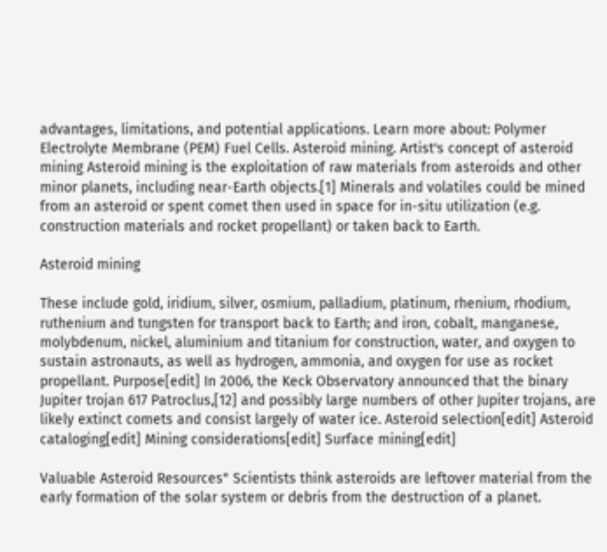advantages, limitations, and potential applications. Learn more about: Polymer Electrolyte Membrane (PEM) Fuel Cells. Asteroid mining. Artist's concept of asteroid mining Asteroid mining is the exploitation of raw materials from asteroids and other minor planets, including near-Earth objects.[1] Minerals and volatiles could be mined from an asteroid or spent comet then used in space for in-situ utilization (e.g. construction materials and rocket propellant) or taken back to Earth.

Asteroid mining

These include gold, iridium, silver, osmium, palladium, platinum, rhenium, rhodium, ruthenium and tungsten for transport back to Earth; and iron, cobalt, manganese, molybdenum, nickel, aluminium and titanium for construction, water, and oxygen to sustain astronauts, as well as hydrogen, ammonia, and oxygen for use as rocket propellant. Purpose[edit] In 2006, the Keck Observatory announced that the binary Jupiter trojan 617 Patroclus,[12] and possibly large numbers of other Jupiter trojans, are likely extinct comets and consist largely of water ice. Asteroid selection[edit] Asteroid cataloging[edit] Mining considerations[edit] Surface mining[edit]

Valuable Asteroid Resources" Scientists think asteroids are leftover material from the early formation of the solar system or debris from the destruction of a planet.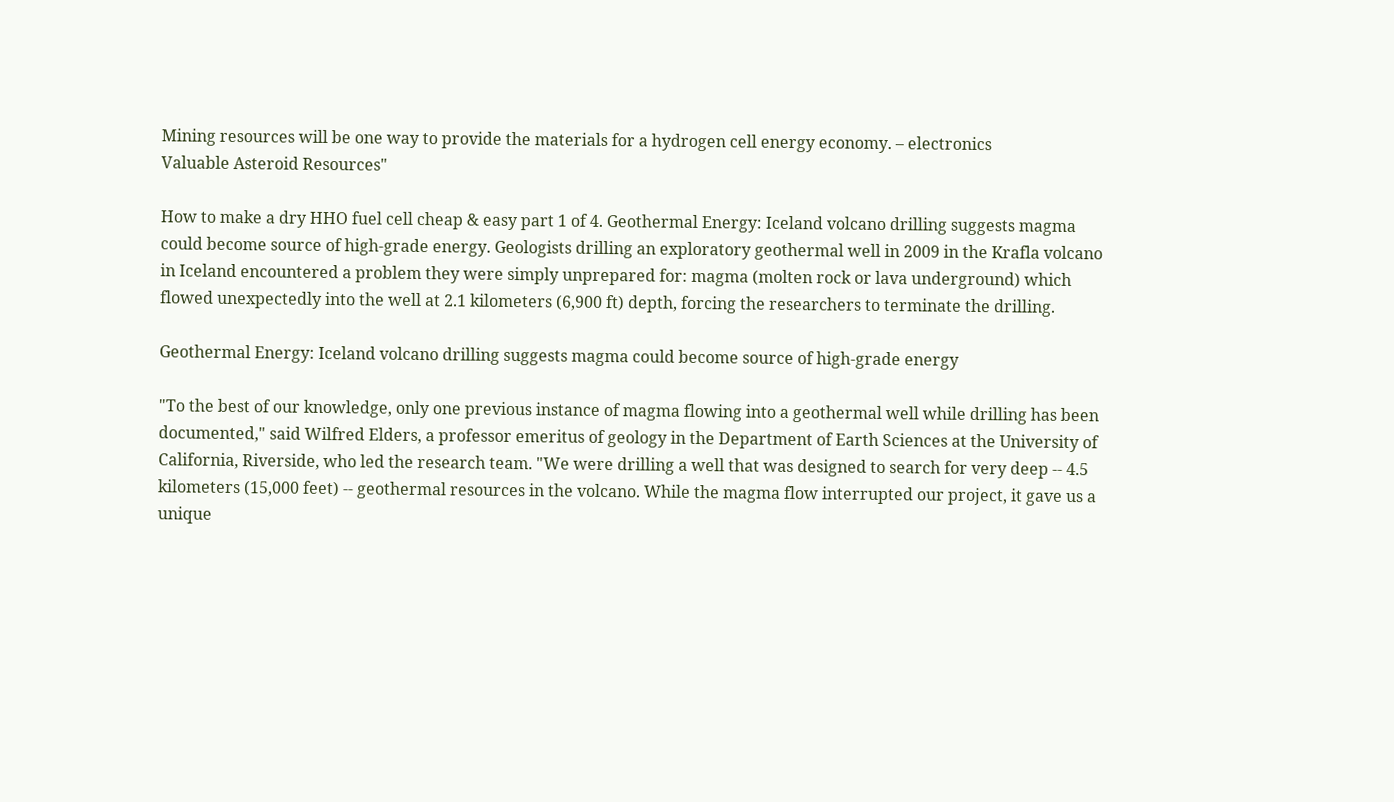Mining resources will be one way to provide the materials for a hydrogen cell energy economy. – electronics
Valuable Asteroid Resources"

How to make a dry HHO fuel cell cheap & easy part 1 of 4. Geothermal Energy: Iceland volcano drilling suggests magma could become source of high-grade energy. Geologists drilling an exploratory geothermal well in 2009 in the Krafla volcano in Iceland encountered a problem they were simply unprepared for: magma (molten rock or lava underground) which flowed unexpectedly into the well at 2.1 kilometers (6,900 ft) depth, forcing the researchers to terminate the drilling.

Geothermal Energy: Iceland volcano drilling suggests magma could become source of high-grade energy

"To the best of our knowledge, only one previous instance of magma flowing into a geothermal well while drilling has been documented," said Wilfred Elders, a professor emeritus of geology in the Department of Earth Sciences at the University of California, Riverside, who led the research team. "We were drilling a well that was designed to search for very deep -- 4.5 kilometers (15,000 feet) -- geothermal resources in the volcano. While the magma flow interrupted our project, it gave us a unique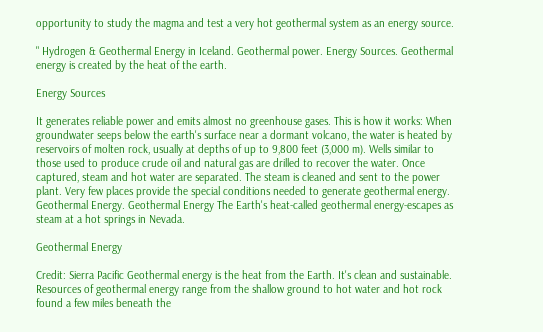opportunity to study the magma and test a very hot geothermal system as an energy source.

" Hydrogen & Geothermal Energy in Iceland. Geothermal power. Energy Sources. Geothermal energy is created by the heat of the earth.

Energy Sources

It generates reliable power and emits almost no greenhouse gases. This is how it works: When groundwater seeps below the earth's surface near a dormant volcano, the water is heated by reservoirs of molten rock, usually at depths of up to 9,800 feet (3,000 m). Wells similar to those used to produce crude oil and natural gas are drilled to recover the water. Once captured, steam and hot water are separated. The steam is cleaned and sent to the power plant. Very few places provide the special conditions needed to generate geothermal energy. Geothermal Energy. Geothermal Energy The Earth's heat-called geothermal energy-escapes as steam at a hot springs in Nevada.

Geothermal Energy

Credit: Sierra Pacific Geothermal energy is the heat from the Earth. It's clean and sustainable. Resources of geothermal energy range from the shallow ground to hot water and hot rock found a few miles beneath the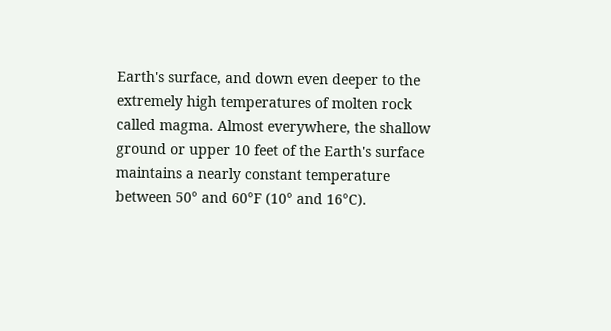Earth's surface, and down even deeper to the extremely high temperatures of molten rock called magma. Almost everywhere, the shallow ground or upper 10 feet of the Earth's surface maintains a nearly constant temperature between 50° and 60°F (10° and 16°C).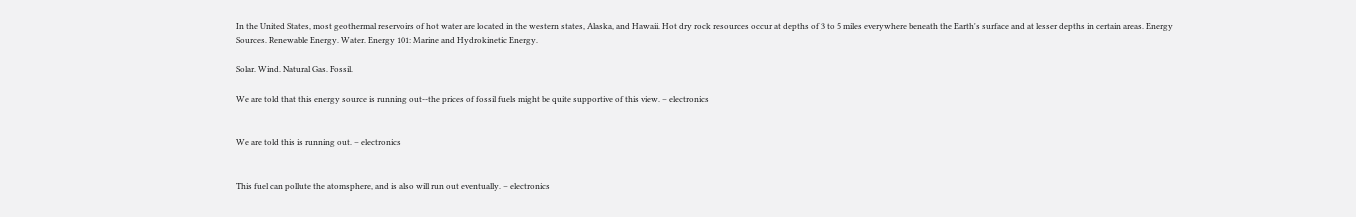In the United States, most geothermal reservoirs of hot water are located in the western states, Alaska, and Hawaii. Hot dry rock resources occur at depths of 3 to 5 miles everywhere beneath the Earth's surface and at lesser depths in certain areas. Energy Sources. Renewable Energy. Water. Energy 101: Marine and Hydrokinetic Energy.

Solar. Wind. Natural Gas. Fossil.

We are told that this energy source is running out--the prices of fossil fuels might be quite supportive of this view. – electronics


We are told this is running out. – electronics


This fuel can pollute the atomsphere, and is also will run out eventually. – electronics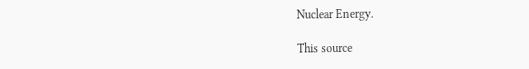Nuclear Energy.

This source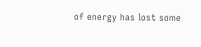of energy has lost some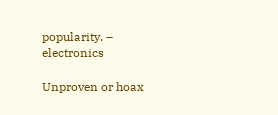popularity. – electronics

Unproven or hoax